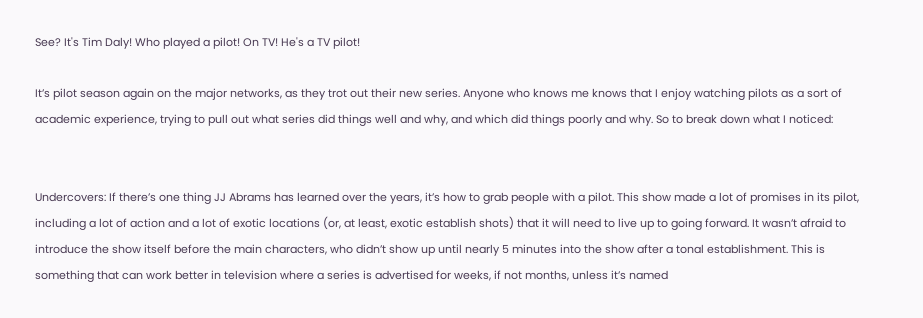See? It's Tim Daly! Who played a pilot! On TV! He's a TV pilot!

It’s pilot season again on the major networks, as they trot out their new series. Anyone who knows me knows that I enjoy watching pilots as a sort of academic experience, trying to pull out what series did things well and why, and which did things poorly and why. So to break down what I noticed:


Undercovers: If there’s one thing JJ Abrams has learned over the years, it’s how to grab people with a pilot. This show made a lot of promises in its pilot, including a lot of action and a lot of exotic locations (or, at least, exotic establish shots) that it will need to live up to going forward. It wasn’t afraid to introduce the show itself before the main characters, who didn’t show up until nearly 5 minutes into the show after a tonal establishment. This is something that can work better in television where a series is advertised for weeks, if not months, unless it’s named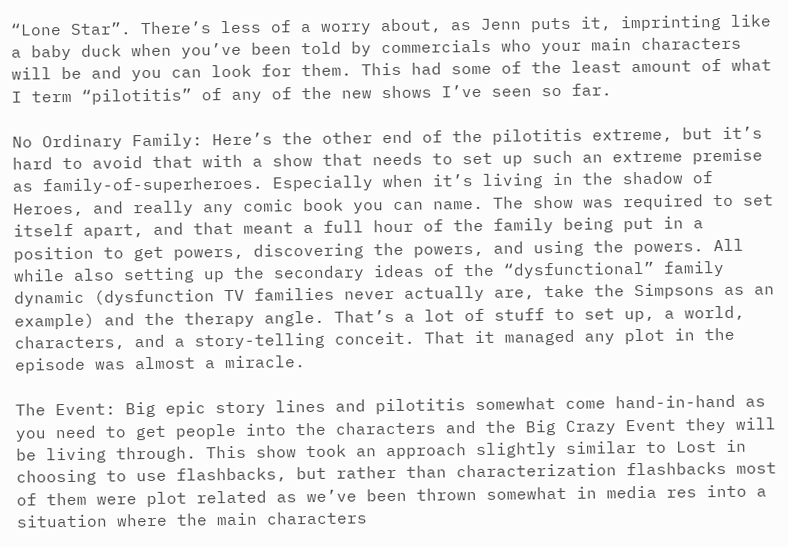“Lone Star”. There’s less of a worry about, as Jenn puts it, imprinting like a baby duck when you’ve been told by commercials who your main characters will be and you can look for them. This had some of the least amount of what I term “pilotitis” of any of the new shows I’ve seen so far.

No Ordinary Family: Here’s the other end of the pilotitis extreme, but it’s hard to avoid that with a show that needs to set up such an extreme premise as family-of-superheroes. Especially when it’s living in the shadow of Heroes, and really any comic book you can name. The show was required to set itself apart, and that meant a full hour of the family being put in a position to get powers, discovering the powers, and using the powers. All while also setting up the secondary ideas of the “dysfunctional” family dynamic (dysfunction TV families never actually are, take the Simpsons as an example) and the therapy angle. That’s a lot of stuff to set up, a world, characters, and a story-telling conceit. That it managed any plot in the episode was almost a miracle.

The Event: Big epic story lines and pilotitis somewhat come hand-in-hand as you need to get people into the characters and the Big Crazy Event they will be living through. This show took an approach slightly similar to Lost in choosing to use flashbacks, but rather than characterization flashbacks most of them were plot related as we’ve been thrown somewhat in media res into a situation where the main characters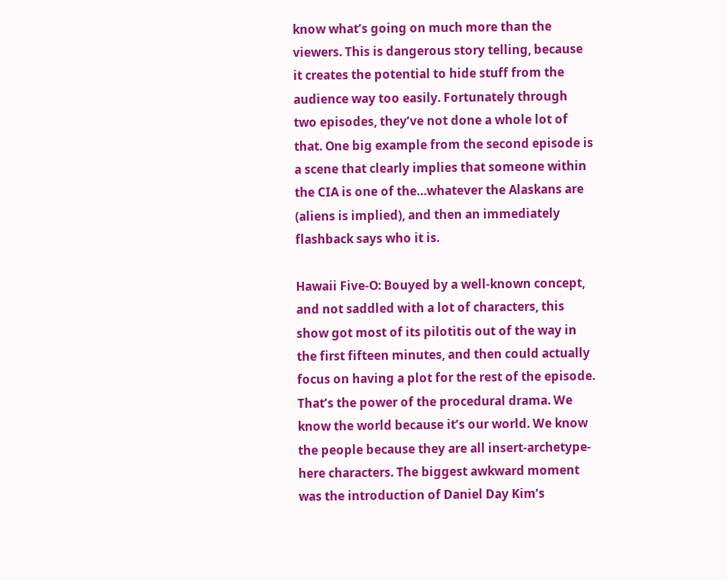know what’s going on much more than the viewers. This is dangerous story telling, because it creates the potential to hide stuff from the audience way too easily. Fortunately through two episodes, they’ve not done a whole lot of that. One big example from the second episode is a scene that clearly implies that someone within the CIA is one of the…whatever the Alaskans are (aliens is implied), and then an immediately flashback says who it is.

Hawaii Five-O: Bouyed by a well-known concept, and not saddled with a lot of characters, this show got most of its pilotitis out of the way in the first fifteen minutes, and then could actually focus on having a plot for the rest of the episode. That’s the power of the procedural drama. We know the world because it’s our world. We know the people because they are all insert-archetype-here characters. The biggest awkward moment was the introduction of Daniel Day Kim’s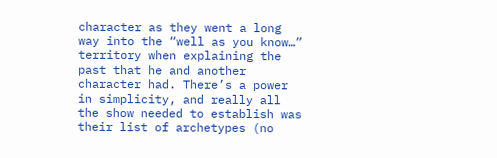character as they went a long way into the “well as you know…” territory when explaining the past that he and another character had. There’s a power in simplicity, and really all the show needed to establish was their list of archetypes (no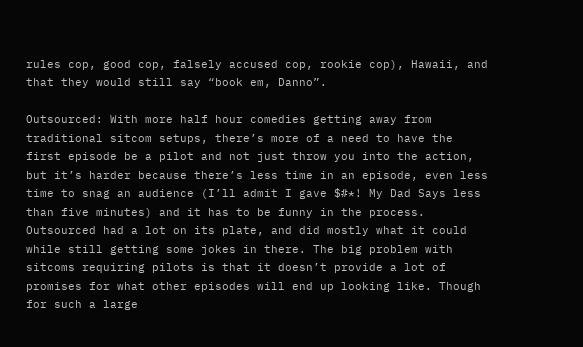rules cop, good cop, falsely accused cop, rookie cop), Hawaii, and that they would still say “book em, Danno”.

Outsourced: With more half hour comedies getting away from traditional sitcom setups, there’s more of a need to have the first episode be a pilot and not just throw you into the action, but it’s harder because there’s less time in an episode, even less time to snag an audience (I’ll admit I gave $#*! My Dad Says less than five minutes) and it has to be funny in the process. Outsourced had a lot on its plate, and did mostly what it could while still getting some jokes in there. The big problem with sitcoms requiring pilots is that it doesn’t provide a lot of promises for what other episodes will end up looking like. Though for such a large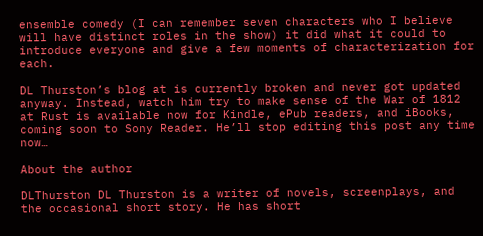ensemble comedy (I can remember seven characters who I believe will have distinct roles in the show) it did what it could to introduce everyone and give a few moments of characterization for each.

DL Thurston’s blog at is currently broken and never got updated anyway. Instead, watch him try to make sense of the War of 1812 at Rust is available now for Kindle, ePub readers, and iBooks, coming soon to Sony Reader. He’ll stop editing this post any time now…

About the author

DLThurston DL Thurston is a writer of novels, screenplays, and the occasional short story. He has short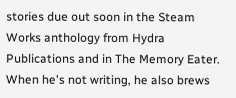stories due out soon in the Steam Works anthology from Hydra Publications and in The Memory Eater. When he's not writing, he also brews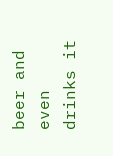beer and even drinks it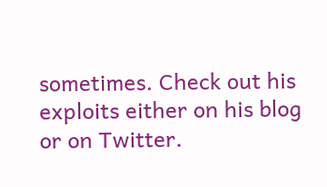sometimes. Check out his exploits either on his blog or on Twitter.